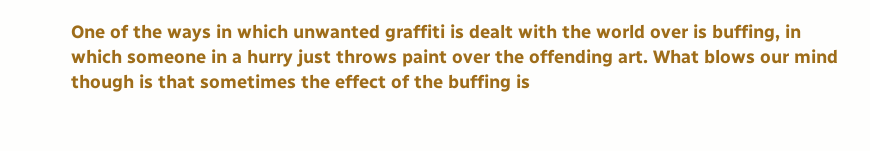One of the ways in which unwanted graffiti is dealt with the world over is buffing, in which someone in a hurry just throws paint over the offending art. What blows our mind though is that sometimes the effect of the buffing is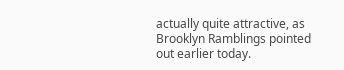actually quite attractive, as Brooklyn Ramblings pointed out earlier today.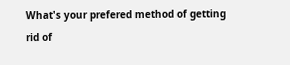What's your prefered method of getting rid of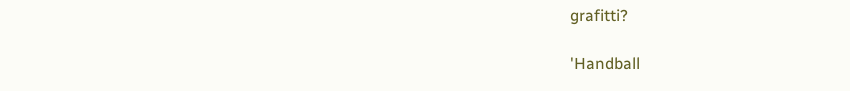grafitti?

'Handball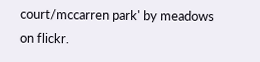court/mccarren park' by meadows on flickr.